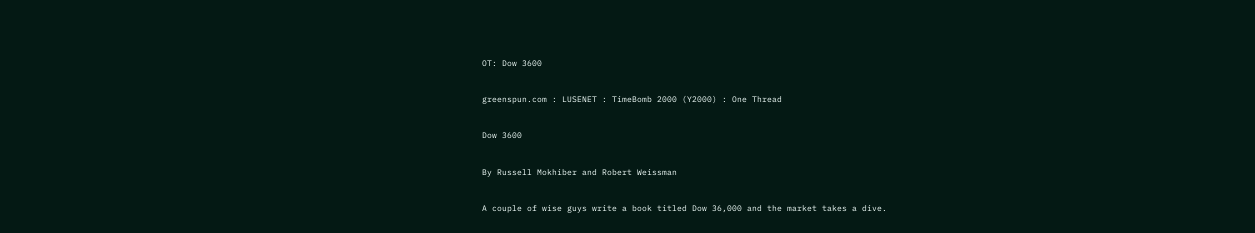OT: Dow 3600

greenspun.com : LUSENET : TimeBomb 2000 (Y2000) : One Thread

Dow 3600

By Russell Mokhiber and Robert Weissman

A couple of wise guys write a book titled Dow 36,000 and the market takes a dive.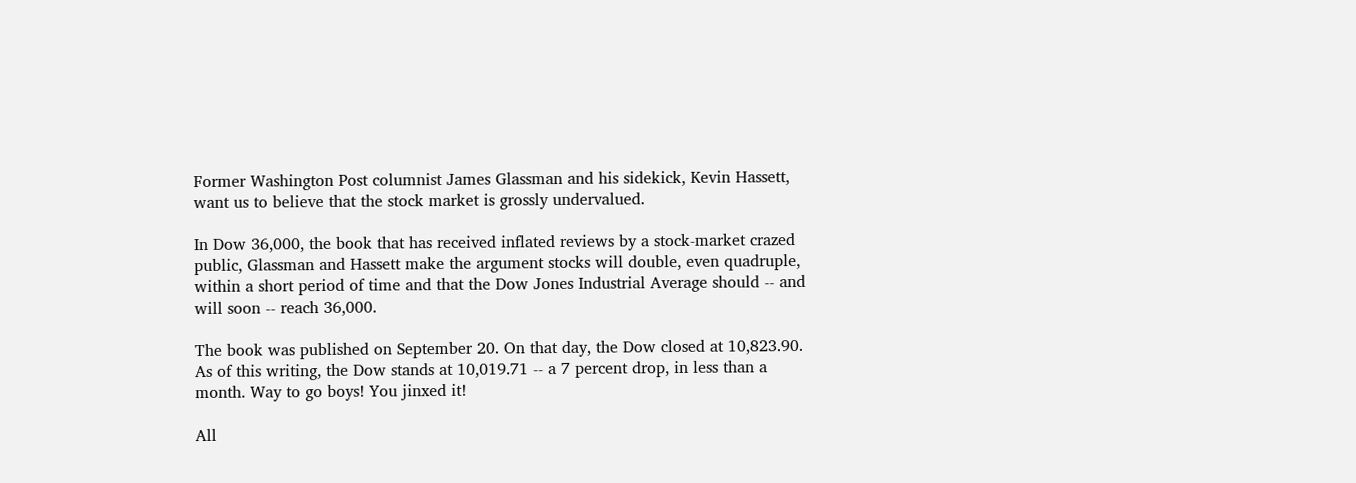Former Washington Post columnist James Glassman and his sidekick, Kevin Hassett, want us to believe that the stock market is grossly undervalued.

In Dow 36,000, the book that has received inflated reviews by a stock-market crazed public, Glassman and Hassett make the argument stocks will double, even quadruple, within a short period of time and that the Dow Jones Industrial Average should -- and will soon -- reach 36,000.

The book was published on September 20. On that day, the Dow closed at 10,823.90. As of this writing, the Dow stands at 10,019.71 -- a 7 percent drop, in less than a month. Way to go boys! You jinxed it!

All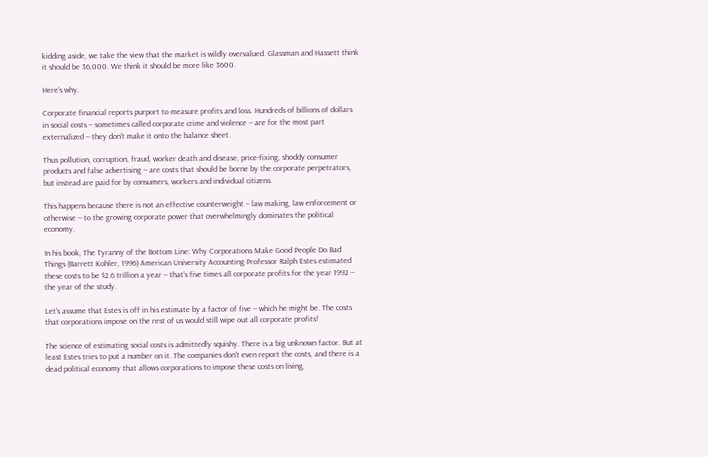kidding aside, we take the view that the market is wildly overvalued. Glassman and Hassett think it should be 36,000. We think it should be more like 3600.

Here's why.

Corporate financial reports purport to measure profits and loss. Hundreds of billions of dollars in social costs -- sometimes called corporate crime and violence -- are for the most part externalized -- they don't make it onto the balance sheet.

Thus pollution, corruption, fraud, worker death and disease, price-fixing, shoddy consumer products and false advertising -- are costs that should be borne by the corporate perpetrators, but instead are paid for by consumers, workers and individual citizens.

This happens because there is not an effective counterweight -- law making, law enforcement or otherwise -- to the growing corporate power that overwhelmingly dominates the political economy.

In his book, The Tyranny of the Bottom Line: Why Corporations Make Good People Do Bad Things (Barrett Kohler, 1996) American University Accounting Professor Ralph Estes estimated these costs to be $2.6 trillion a year -- that's five times all corporate profits for the year 1992 -- the year of the study.

Let's assume that Estes is off in his estimate by a factor of five -- which he might be. The costs that corporations impose on the rest of us would still wipe out all corporate profits!

The science of estimating social costs is admittedly squishy. There is a big unknown factor. But at least Estes tries to put a number on it. The companies don't even report the costs, and there is a dead political economy that allows corporations to impose these costs on living,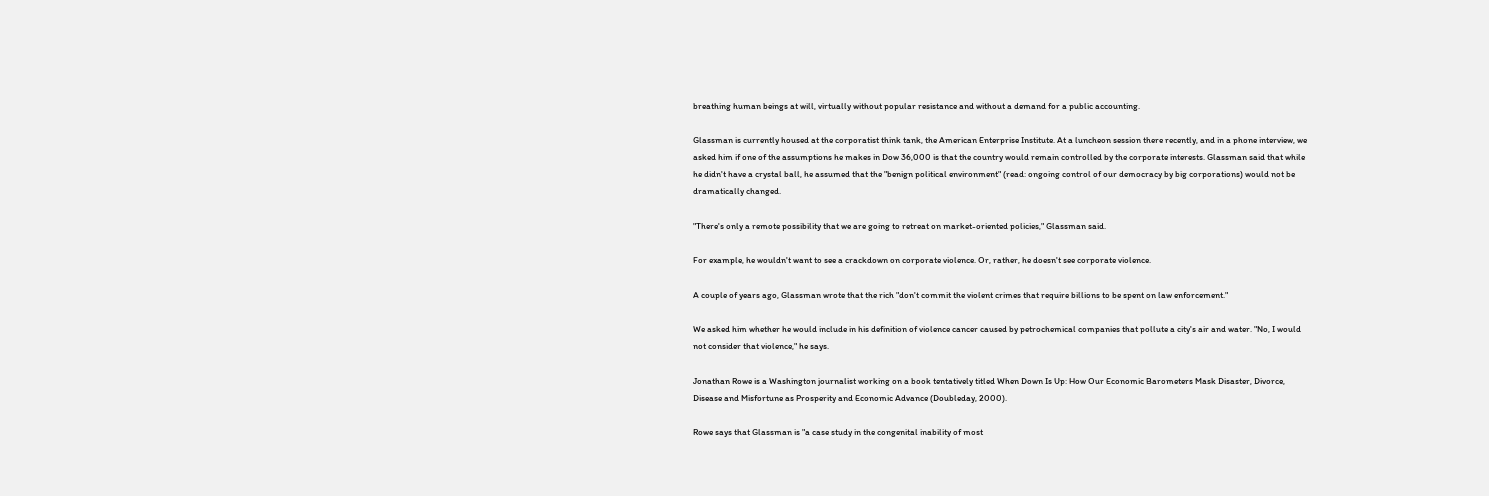breathing human beings at will, virtually without popular resistance and without a demand for a public accounting.

Glassman is currently housed at the corporatist think tank, the American Enterprise Institute. At a luncheon session there recently, and in a phone interview, we asked him if one of the assumptions he makes in Dow 36,000 is that the country would remain controlled by the corporate interests. Glassman said that while he didn't have a crystal ball, he assumed that the "benign political environment" (read: ongoing control of our democracy by big corporations) would not be dramatically changed.

"There's only a remote possibility that we are going to retreat on market-oriented policies," Glassman said.

For example, he wouldn't want to see a crackdown on corporate violence. Or, rather, he doesn't see corporate violence.

A couple of years ago, Glassman wrote that the rich "don't commit the violent crimes that require billions to be spent on law enforcement."

We asked him whether he would include in his definition of violence cancer caused by petrochemical companies that pollute a city's air and water. "No, I would not consider that violence," he says.

Jonathan Rowe is a Washington journalist working on a book tentatively titled When Down Is Up: How Our Economic Barometers Mask Disaster, Divorce, Disease and Misfortune as Prosperity and Economic Advance (Doubleday, 2000).

Rowe says that Glassman is "a case study in the congenital inability of most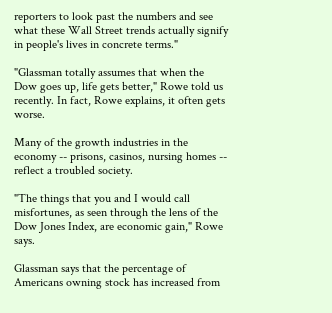reporters to look past the numbers and see what these Wall Street trends actually signify in people's lives in concrete terms."

"Glassman totally assumes that when the Dow goes up, life gets better," Rowe told us recently. In fact, Rowe explains, it often gets worse.

Many of the growth industries in the economy -- prisons, casinos, nursing homes -- reflect a troubled society.

"The things that you and I would call misfortunes, as seen through the lens of the Dow Jones Index, are economic gain," Rowe says.

Glassman says that the percentage of Americans owning stock has increased from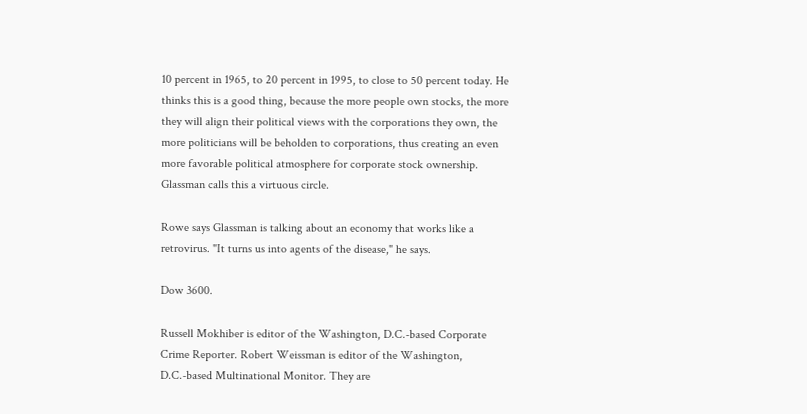10 percent in 1965, to 20 percent in 1995, to close to 50 percent today. He thinks this is a good thing, because the more people own stocks, the more they will align their political views with the corporations they own, the more politicians will be beholden to corporations, thus creating an even more favorable political atmosphere for corporate stock ownership. Glassman calls this a virtuous circle.

Rowe says Glassman is talking about an economy that works like a retrovirus. "It turns us into agents of the disease," he says.

Dow 3600.

Russell Mokhiber is editor of the Washington, D.C.-based Corporate Crime Reporter. Robert Weissman is editor of the Washington, D.C.-based Multinational Monitor. They are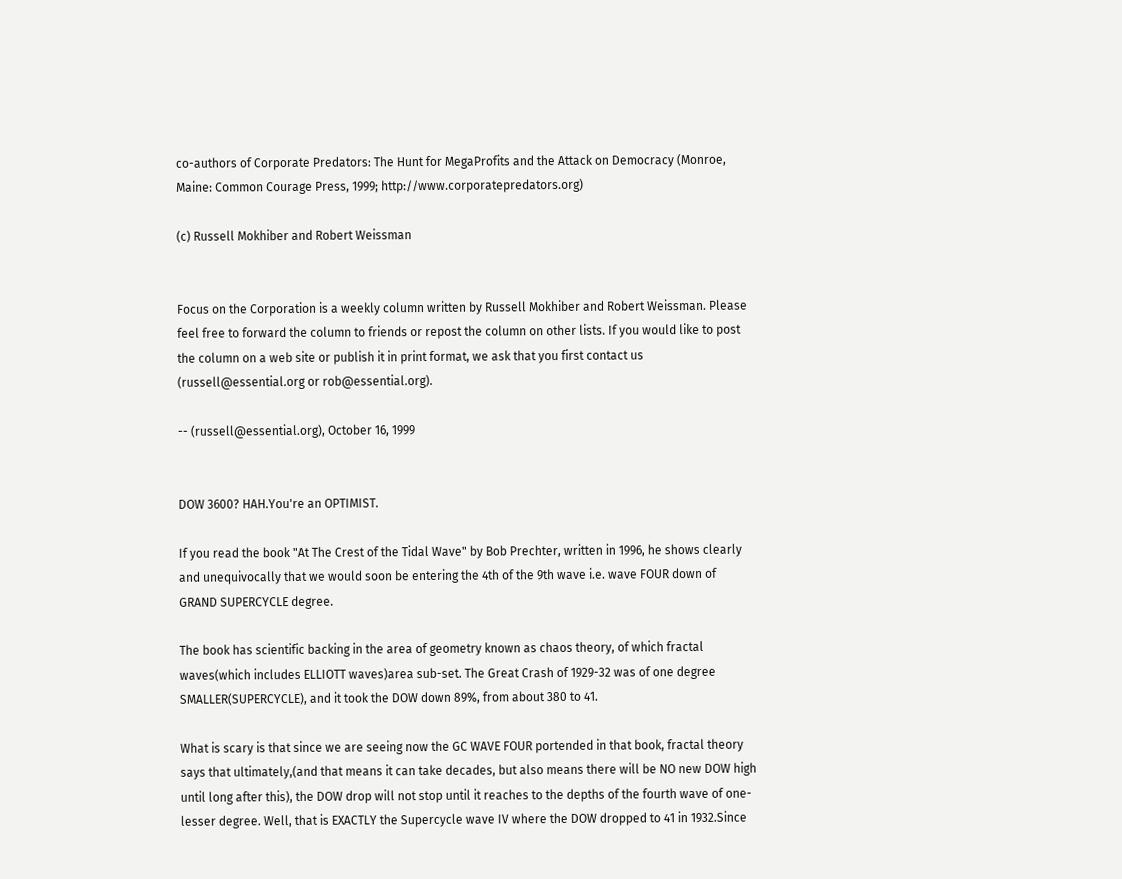co-authors of Corporate Predators: The Hunt for MegaProfits and the Attack on Democracy (Monroe, Maine: Common Courage Press, 1999; http://www.corporatepredators.org)

(c) Russell Mokhiber and Robert Weissman


Focus on the Corporation is a weekly column written by Russell Mokhiber and Robert Weissman. Please feel free to forward the column to friends or repost the column on other lists. If you would like to post the column on a web site or publish it in print format, we ask that you first contact us (russell@essential.org or rob@essential.org).

-- (russell@essential.org), October 16, 1999


DOW 3600? HAH.You're an OPTIMIST.

If you read the book "At The Crest of the Tidal Wave" by Bob Prechter, written in 1996, he shows clearly and unequivocally that we would soon be entering the 4th of the 9th wave i.e. wave FOUR down of GRAND SUPERCYCLE degree.

The book has scientific backing in the area of geometry known as chaos theory, of which fractal waves(which includes ELLIOTT waves)area sub-set. The Great Crash of 1929-32 was of one degree SMALLER(SUPERCYCLE), and it took the DOW down 89%, from about 380 to 41.

What is scary is that since we are seeing now the GC WAVE FOUR portended in that book, fractal theory says that ultimately,(and that means it can take decades, but also means there will be NO new DOW high until long after this), the DOW drop will not stop until it reaches to the depths of the fourth wave of one-lesser degree. Well, that is EXACTLY the Supercycle wave IV where the DOW dropped to 41 in 1932.Since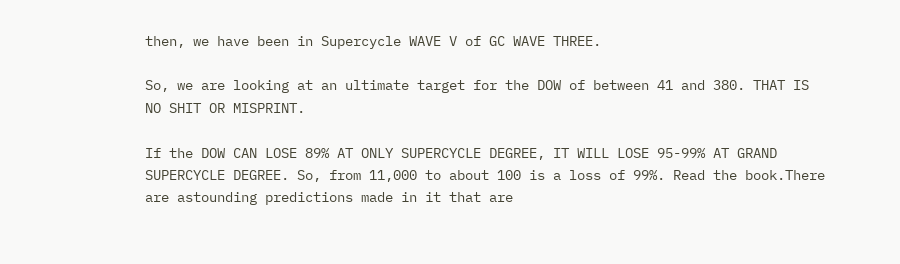then, we have been in Supercycle WAVE V of GC WAVE THREE.

So, we are looking at an ultimate target for the DOW of between 41 and 380. THAT IS NO SHIT OR MISPRINT.

If the DOW CAN LOSE 89% AT ONLY SUPERCYCLE DEGREE, IT WILL LOSE 95-99% AT GRAND SUPERCYCLE DEGREE. So, from 11,000 to about 100 is a loss of 99%. Read the book.There are astounding predictions made in it that are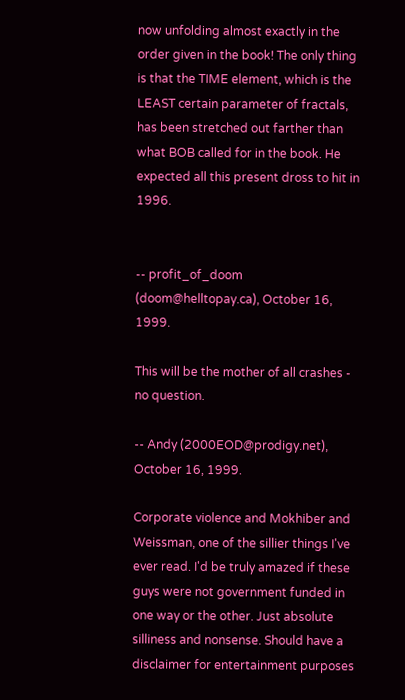now unfolding almost exactly in the order given in the book! The only thing is that the TIME element, which is the LEAST certain parameter of fractals, has been stretched out farther than what BOB called for in the book. He expected all this present dross to hit in 1996.


-- profit_of_doom (doom@helltopay.ca), October 16, 1999.

This will be the mother of all crashes - no question.

-- Andy (2000EOD@prodigy.net), October 16, 1999.

Corporate violence and Mokhiber and Weissman, one of the sillier things I've ever read. I'd be truly amazed if these guys were not government funded in one way or the other. Just absolute silliness and nonsense. Should have a disclaimer for entertainment purposes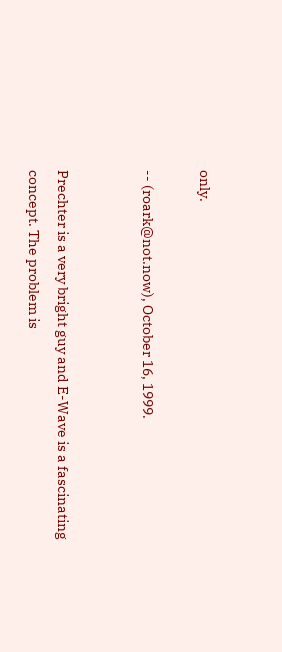only.

-- (roark@not.now), October 16, 1999.


Prechter is a very bright guy and E-Wave is a fascinating concept. The problem is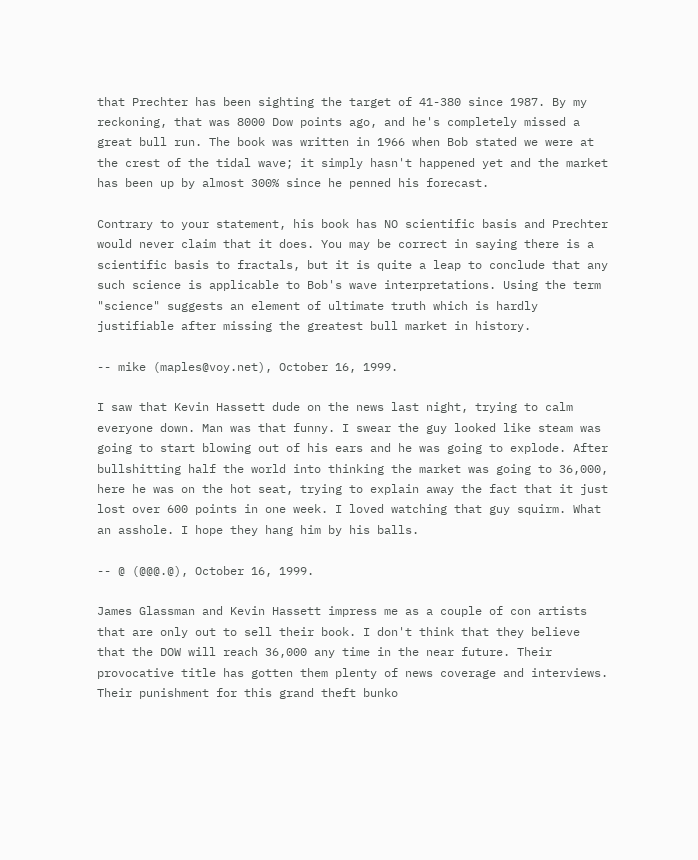that Prechter has been sighting the target of 41-380 since 1987. By my reckoning, that was 8000 Dow points ago, and he's completely missed a great bull run. The book was written in 1966 when Bob stated we were at the crest of the tidal wave; it simply hasn't happened yet and the market has been up by almost 300% since he penned his forecast.

Contrary to your statement, his book has NO scientific basis and Prechter would never claim that it does. You may be correct in saying there is a scientific basis to fractals, but it is quite a leap to conclude that any such science is applicable to Bob's wave interpretations. Using the term "science" suggests an element of ultimate truth which is hardly justifiable after missing the greatest bull market in history.

-- mike (maples@voy.net), October 16, 1999.

I saw that Kevin Hassett dude on the news last night, trying to calm everyone down. Man was that funny. I swear the guy looked like steam was going to start blowing out of his ears and he was going to explode. After bullshitting half the world into thinking the market was going to 36,000, here he was on the hot seat, trying to explain away the fact that it just lost over 600 points in one week. I loved watching that guy squirm. What an asshole. I hope they hang him by his balls.

-- @ (@@@.@), October 16, 1999.

James Glassman and Kevin Hassett impress me as a couple of con artists that are only out to sell their book. I don't think that they believe that the DOW will reach 36,000 any time in the near future. Their provocative title has gotten them plenty of news coverage and interviews. Their punishment for this grand theft bunko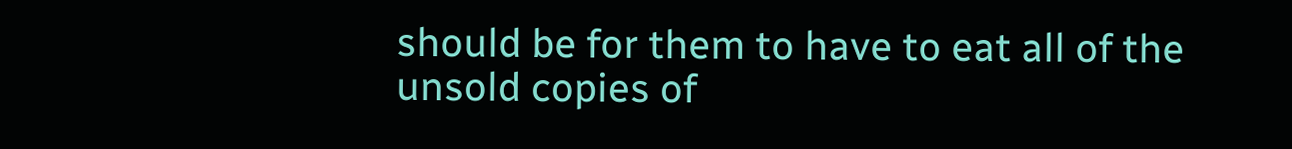should be for them to have to eat all of the unsold copies of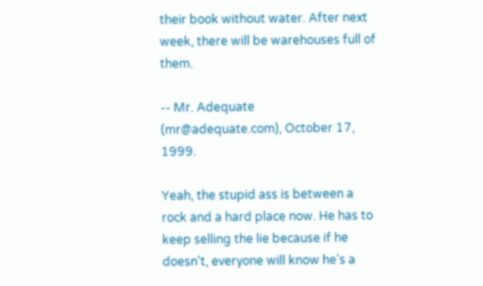their book without water. After next week, there will be warehouses full of them.

-- Mr. Adequate (mr@adequate.com), October 17, 1999.

Yeah, the stupid ass is between a rock and a hard place now. He has to keep selling the lie because if he doesn't, everyone will know he's a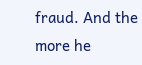fraud. And the more he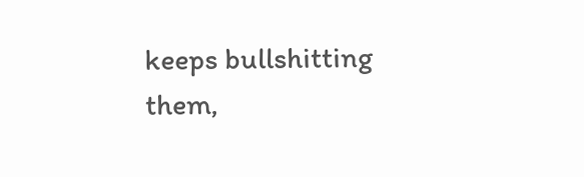keeps bullshitting them,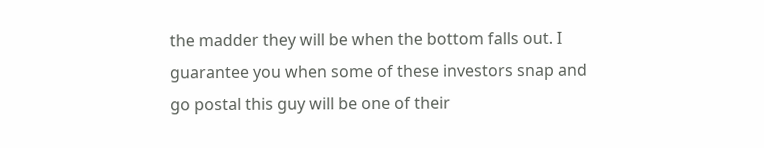the madder they will be when the bottom falls out. I guarantee you when some of these investors snap and go postal this guy will be one of their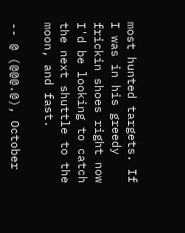most hunted targets. If I was in his greedy frickin shoes right now I'd be looking to catch the next shuttle to the moon, and fast.

-- @ (@@@.@), October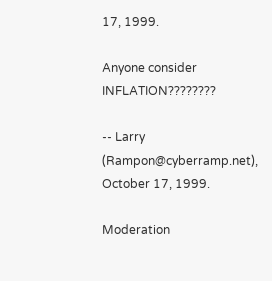17, 1999.

Anyone consider INFLATION????????

-- Larry (Rampon@cyberramp.net), October 17, 1999.

Moderation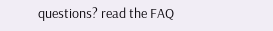questions? read the FAQ